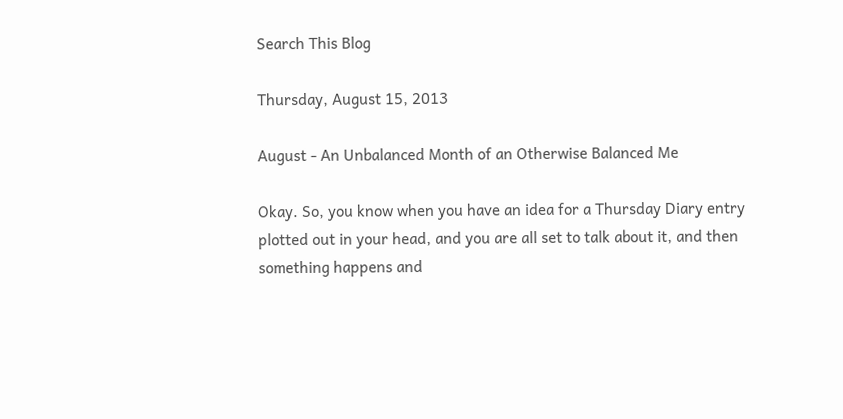Search This Blog

Thursday, August 15, 2013

August - An Unbalanced Month of an Otherwise Balanced Me

Okay. So, you know when you have an idea for a Thursday Diary entry plotted out in your head, and you are all set to talk about it, and then something happens and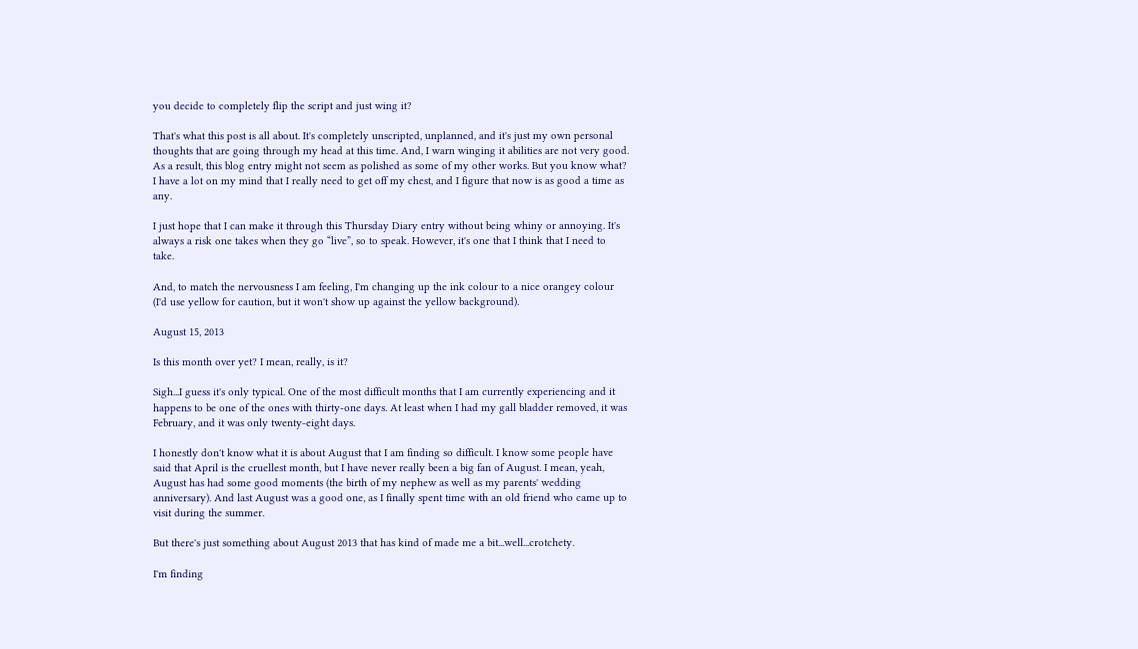you decide to completely flip the script and just wing it?

That's what this post is all about. It's completely unscripted, unplanned, and it's just my own personal thoughts that are going through my head at this time. And, I warn winging it abilities are not very good. As a result, this blog entry might not seem as polished as some of my other works. But you know what? I have a lot on my mind that I really need to get off my chest, and I figure that now is as good a time as any.

I just hope that I can make it through this Thursday Diary entry without being whiny or annoying. It's always a risk one takes when they go “live”, so to speak. However, it's one that I think that I need to take.

And, to match the nervousness I am feeling, I'm changing up the ink colour to a nice orangey colour (I'd use yellow for caution, but it won't show up against the yellow background).

August 15, 2013

Is this month over yet? I mean, really, is it?

Sigh...I guess it's only typical. One of the most difficult months that I am currently experiencing and it happens to be one of the ones with thirty-one days. At least when I had my gall bladder removed, it was February, and it was only twenty-eight days.

I honestly don't know what it is about August that I am finding so difficult. I know some people have said that April is the cruellest month, but I have never really been a big fan of August. I mean, yeah, August has had some good moments (the birth of my nephew as well as my parents' wedding anniversary). And last August was a good one, as I finally spent time with an old friend who came up to visit during the summer.

But there's just something about August 2013 that has kind of made me a bit...well...crotchety.

I'm finding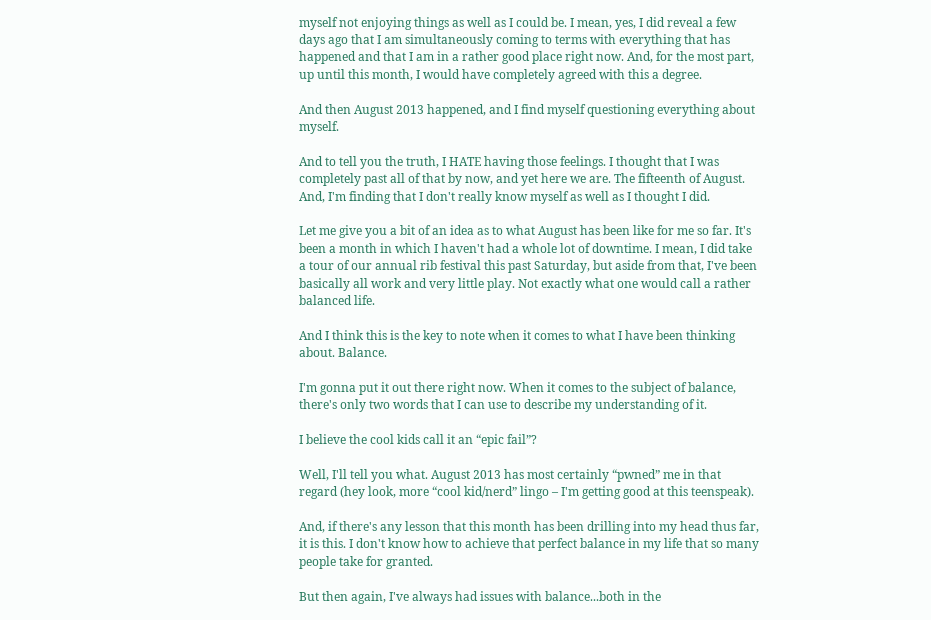myself not enjoying things as well as I could be. I mean, yes, I did reveal a few days ago that I am simultaneously coming to terms with everything that has happened and that I am in a rather good place right now. And, for the most part, up until this month, I would have completely agreed with this a degree.

And then August 2013 happened, and I find myself questioning everything about myself.

And to tell you the truth, I HATE having those feelings. I thought that I was completely past all of that by now, and yet here we are. The fifteenth of August. And, I'm finding that I don't really know myself as well as I thought I did.

Let me give you a bit of an idea as to what August has been like for me so far. It's been a month in which I haven't had a whole lot of downtime. I mean, I did take a tour of our annual rib festival this past Saturday, but aside from that, I've been basically all work and very little play. Not exactly what one would call a rather balanced life.

And I think this is the key to note when it comes to what I have been thinking about. Balance.

I'm gonna put it out there right now. When it comes to the subject of balance, there's only two words that I can use to describe my understanding of it.

I believe the cool kids call it an “epic fail”?

Well, I'll tell you what. August 2013 has most certainly “pwned” me in that regard (hey look, more “cool kid/nerd” lingo – I'm getting good at this teenspeak).

And, if there's any lesson that this month has been drilling into my head thus far, it is this. I don't know how to achieve that perfect balance in my life that so many people take for granted.

But then again, I've always had issues with balance...both in the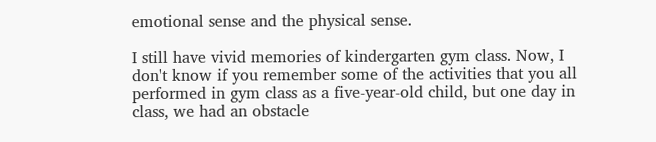emotional sense and the physical sense.

I still have vivid memories of kindergarten gym class. Now, I don't know if you remember some of the activities that you all performed in gym class as a five-year-old child, but one day in class, we had an obstacle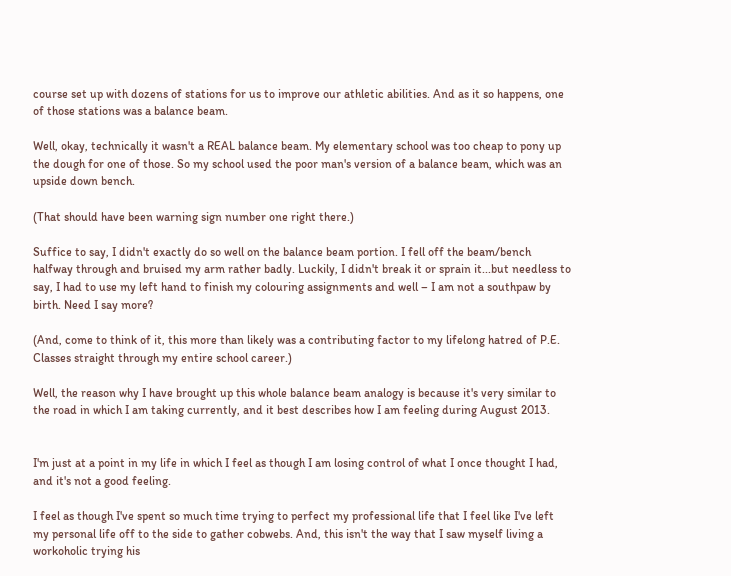course set up with dozens of stations for us to improve our athletic abilities. And as it so happens, one of those stations was a balance beam.

Well, okay, technically it wasn't a REAL balance beam. My elementary school was too cheap to pony up the dough for one of those. So my school used the poor man's version of a balance beam, which was an upside down bench.

(That should have been warning sign number one right there.)

Suffice to say, I didn't exactly do so well on the balance beam portion. I fell off the beam/bench halfway through and bruised my arm rather badly. Luckily, I didn't break it or sprain it...but needless to say, I had to use my left hand to finish my colouring assignments and well – I am not a southpaw by birth. Need I say more?

(And, come to think of it, this more than likely was a contributing factor to my lifelong hatred of P.E. Classes straight through my entire school career.)

Well, the reason why I have brought up this whole balance beam analogy is because it's very similar to the road in which I am taking currently, and it best describes how I am feeling during August 2013.


I'm just at a point in my life in which I feel as though I am losing control of what I once thought I had, and it's not a good feeling.

I feel as though I've spent so much time trying to perfect my professional life that I feel like I've left my personal life off to the side to gather cobwebs. And, this isn't the way that I saw myself living a workoholic trying his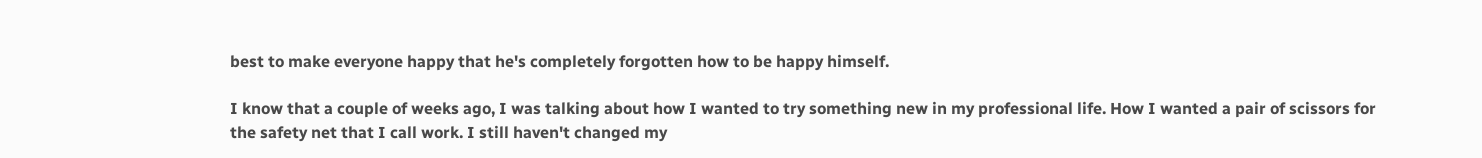best to make everyone happy that he's completely forgotten how to be happy himself.

I know that a couple of weeks ago, I was talking about how I wanted to try something new in my professional life. How I wanted a pair of scissors for the safety net that I call work. I still haven't changed my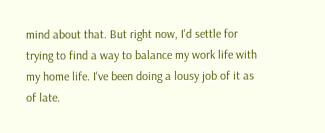mind about that. But right now, I'd settle for trying to find a way to balance my work life with my home life. I've been doing a lousy job of it as of late.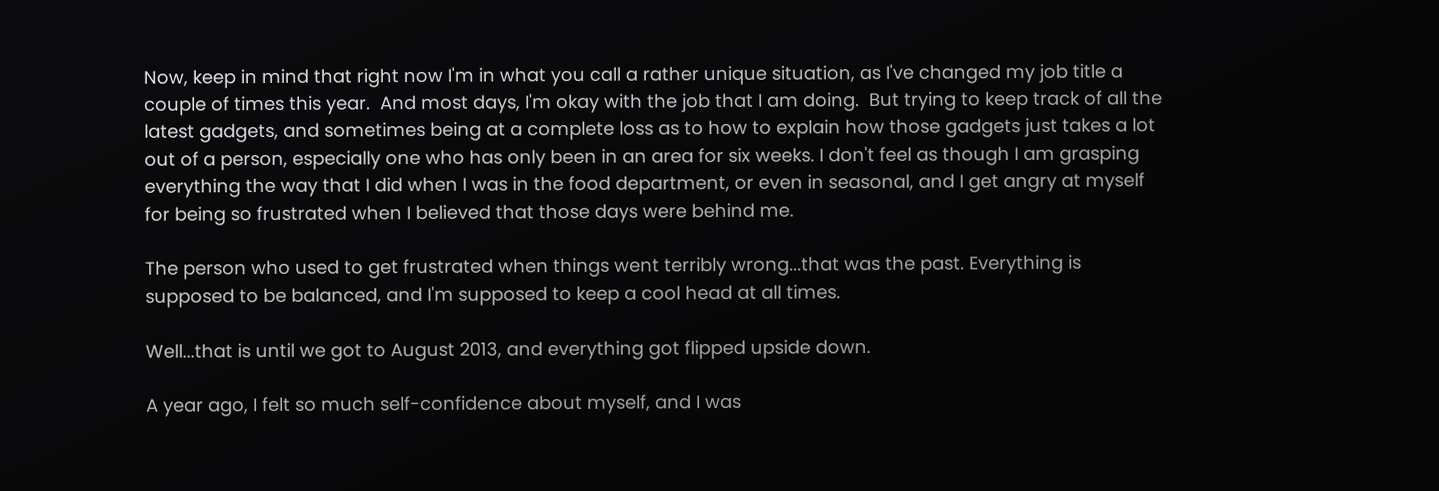Now, keep in mind that right now I'm in what you call a rather unique situation, as I've changed my job title a couple of times this year.  And most days, I'm okay with the job that I am doing.  But trying to keep track of all the latest gadgets, and sometimes being at a complete loss as to how to explain how those gadgets just takes a lot out of a person, especially one who has only been in an area for six weeks. I don't feel as though I am grasping everything the way that I did when I was in the food department, or even in seasonal, and I get angry at myself for being so frustrated when I believed that those days were behind me.

The person who used to get frustrated when things went terribly wrong...that was the past. Everything is supposed to be balanced, and I'm supposed to keep a cool head at all times.

Well...that is until we got to August 2013, and everything got flipped upside down.

A year ago, I felt so much self-confidence about myself, and I was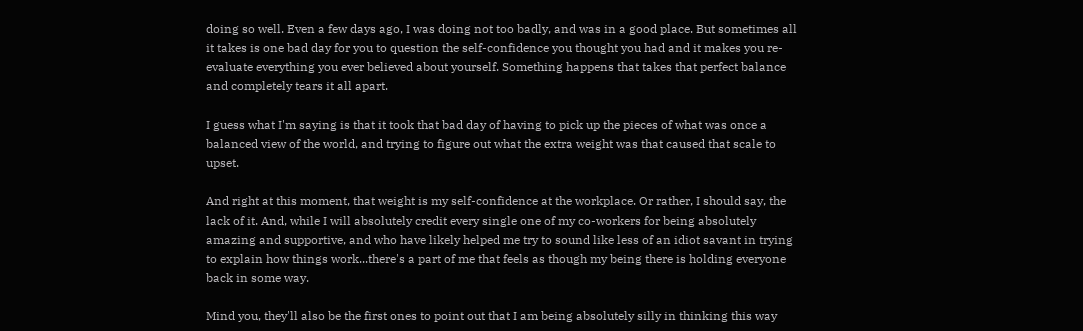doing so well. Even a few days ago, I was doing not too badly, and was in a good place. But sometimes all it takes is one bad day for you to question the self-confidence you thought you had and it makes you re-evaluate everything you ever believed about yourself. Something happens that takes that perfect balance and completely tears it all apart.

I guess what I'm saying is that it took that bad day of having to pick up the pieces of what was once a balanced view of the world, and trying to figure out what the extra weight was that caused that scale to upset.

And right at this moment, that weight is my self-confidence at the workplace. Or rather, I should say, the lack of it. And, while I will absolutely credit every single one of my co-workers for being absolutely amazing and supportive, and who have likely helped me try to sound like less of an idiot savant in trying to explain how things work...there's a part of me that feels as though my being there is holding everyone back in some way.

Mind you, they'll also be the first ones to point out that I am being absolutely silly in thinking this way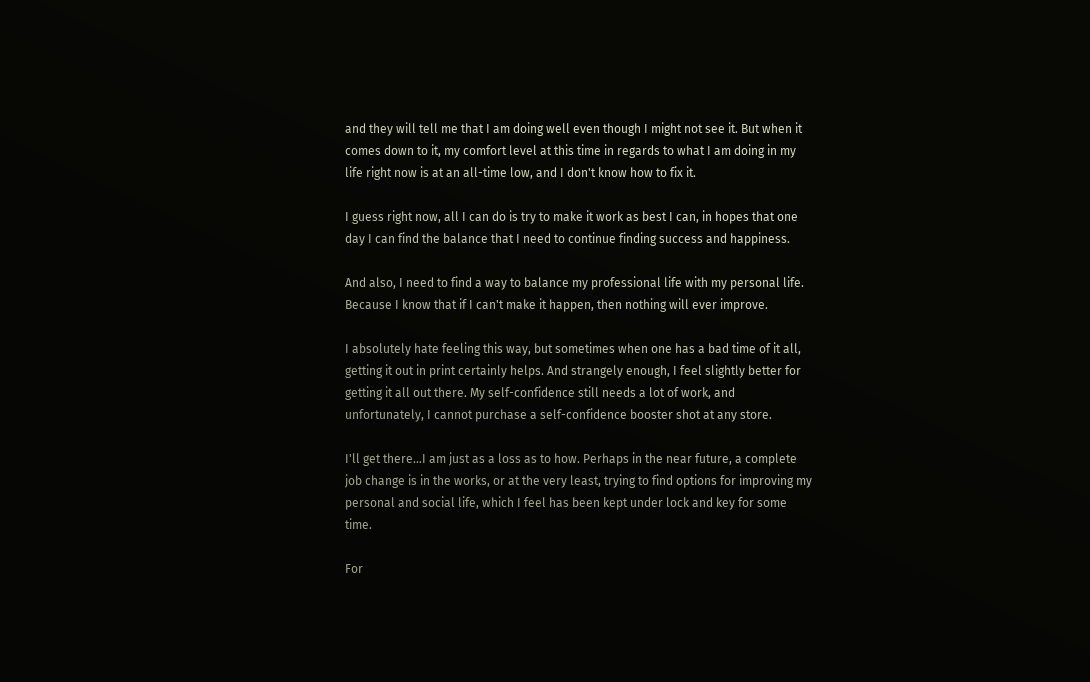and they will tell me that I am doing well even though I might not see it. But when it comes down to it, my comfort level at this time in regards to what I am doing in my life right now is at an all-time low, and I don't know how to fix it.

I guess right now, all I can do is try to make it work as best I can, in hopes that one day I can find the balance that I need to continue finding success and happiness.

And also, I need to find a way to balance my professional life with my personal life. Because I know that if I can't make it happen, then nothing will ever improve.

I absolutely hate feeling this way, but sometimes when one has a bad time of it all, getting it out in print certainly helps. And strangely enough, I feel slightly better for getting it all out there. My self-confidence still needs a lot of work, and unfortunately, I cannot purchase a self-confidence booster shot at any store.

I'll get there...I am just as a loss as to how. Perhaps in the near future, a complete job change is in the works, or at the very least, trying to find options for improving my personal and social life, which I feel has been kept under lock and key for some time.

For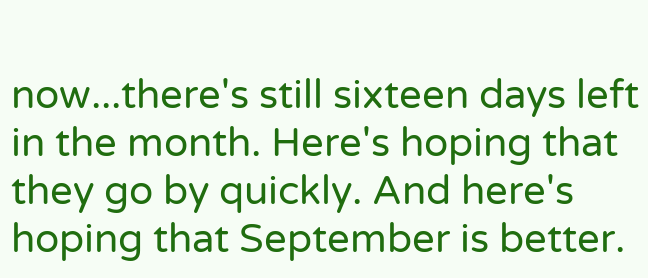now...there's still sixteen days left in the month. Here's hoping that they go by quickly. And here's hoping that September is better.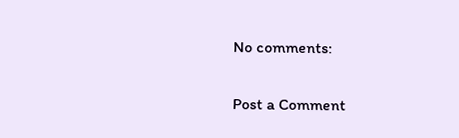No comments:

Post a Comment